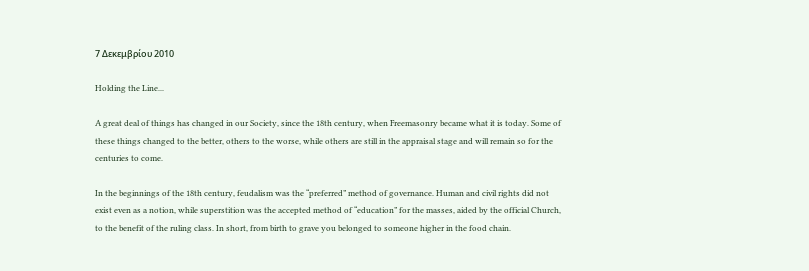7 Δεκεμβρίου 2010

Holding the Line...

A great deal of things has changed in our Society, since the 18th century, when Freemasonry became what it is today. Some of these things changed to the better, others to the worse, while others are still in the appraisal stage and will remain so for the centuries to come.

In the beginnings of the 18th century, feudalism was the “preferred” method of governance. Human and civil rights did not exist even as a notion, while superstition was the accepted method of “education” for the masses, aided by the official Church, to the benefit of the ruling class. In short, from birth to grave you belonged to someone higher in the food chain.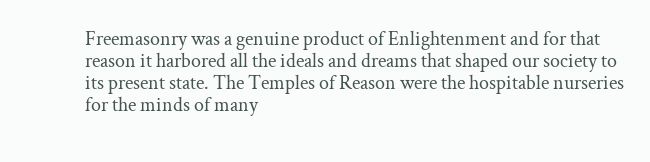Freemasonry was a genuine product of Enlightenment and for that reason it harbored all the ideals and dreams that shaped our society to its present state. The Temples of Reason were the hospitable nurseries for the minds of many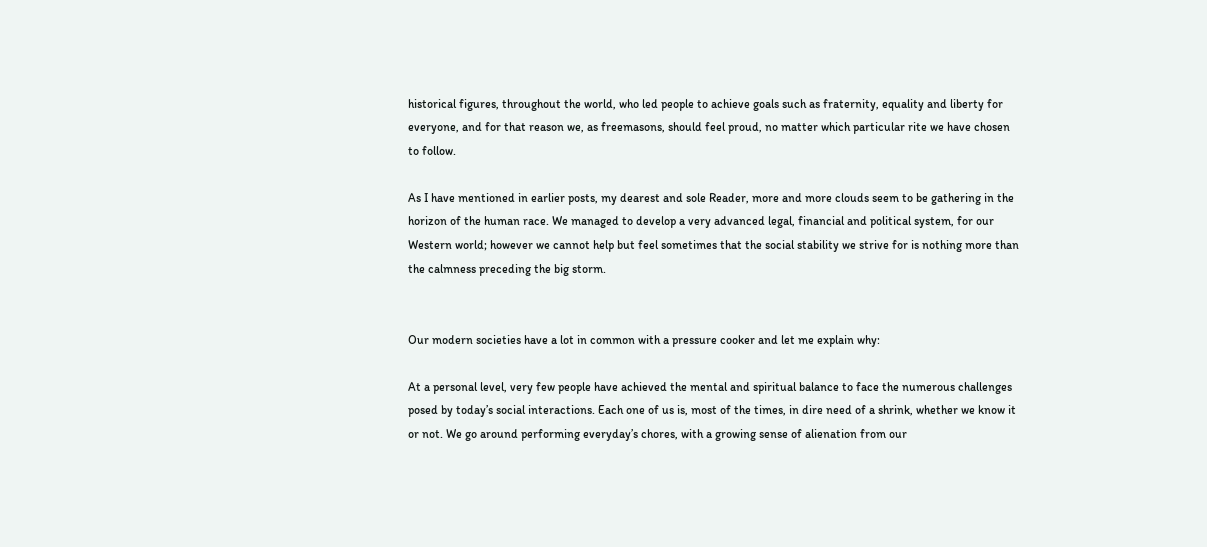historical figures, throughout the world, who led people to achieve goals such as fraternity, equality and liberty for everyone, and for that reason we, as freemasons, should feel proud, no matter which particular rite we have chosen to follow.

As I have mentioned in earlier posts, my dearest and sole Reader, more and more clouds seem to be gathering in the horizon of the human race. We managed to develop a very advanced legal, financial and political system, for our Western world; however we cannot help but feel sometimes that the social stability we strive for is nothing more than the calmness preceding the big storm.


Our modern societies have a lot in common with a pressure cooker and let me explain why:

At a personal level, very few people have achieved the mental and spiritual balance to face the numerous challenges posed by today’s social interactions. Each one of us is, most of the times, in dire need of a shrink, whether we know it or not. We go around performing everyday’s chores, with a growing sense of alienation from our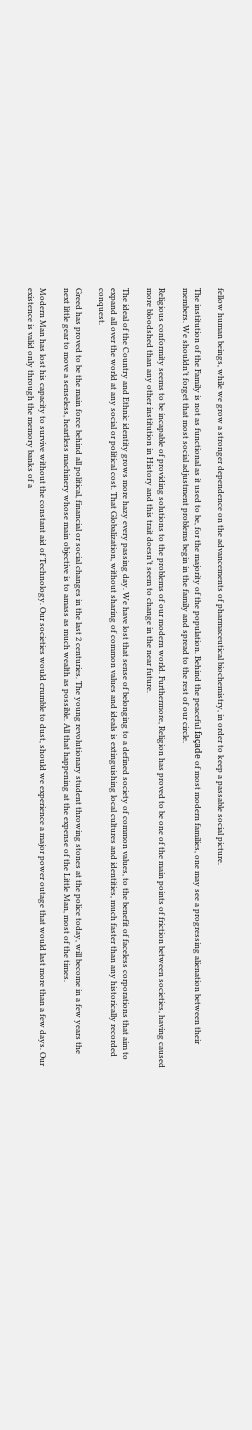fellow human beings, while we grow a stronger dependence on the advancements of pharmaceutical biochemistry, in order to keep a passable social picture.

The institution of the Family is not as functional as it used to be, for the majority of the population. Behind the peaceful façade of most modern families, one may see a progressing alienation between their members. We shouldn’t forget that most social adjustment problems begin in the family and spread to the rest of our circle.

Religious conformity seems to be incapable of providing solutions to the problems of our modern world. Furthermore, Religion has proved to be one of the main points of friction between societies, having caused more bloodshed than any other institution in History and this trait doesn’t seem to change in the near future.

The ideal of the Country and Ethnic identity grows more hazy every passing day. We have lost that sense of belonging to a defined society of common values, to the benefit of faceless corporations that aim to expand all over the world at any social or political cost. That Globalization, without sharing of common values and ideals is extinguishing local cultures and identities, much faster than any historically recorded conquest.

Greed has proved to be the main force behind all political, financial or social changes in the last 2 centuries. The young revolutionary student throwing stones at the police today, will become in a few years the next little gear to move a senseless, heartless machinery whose main objective is to amass as much wealth as possible. All that happening at the expense of the Little Man, most of the times.

Modern Man has lost his capacity to survive without the constant aid of Technology. Our societies would crumble to dust, should we experience a major power outage that would last more than a few days. Our existence is valid only through the memory banks of a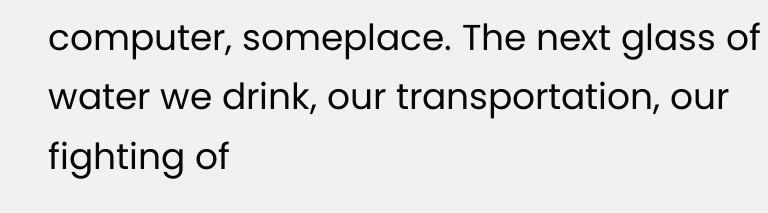computer, someplace. The next glass of water we drink, our transportation, our fighting of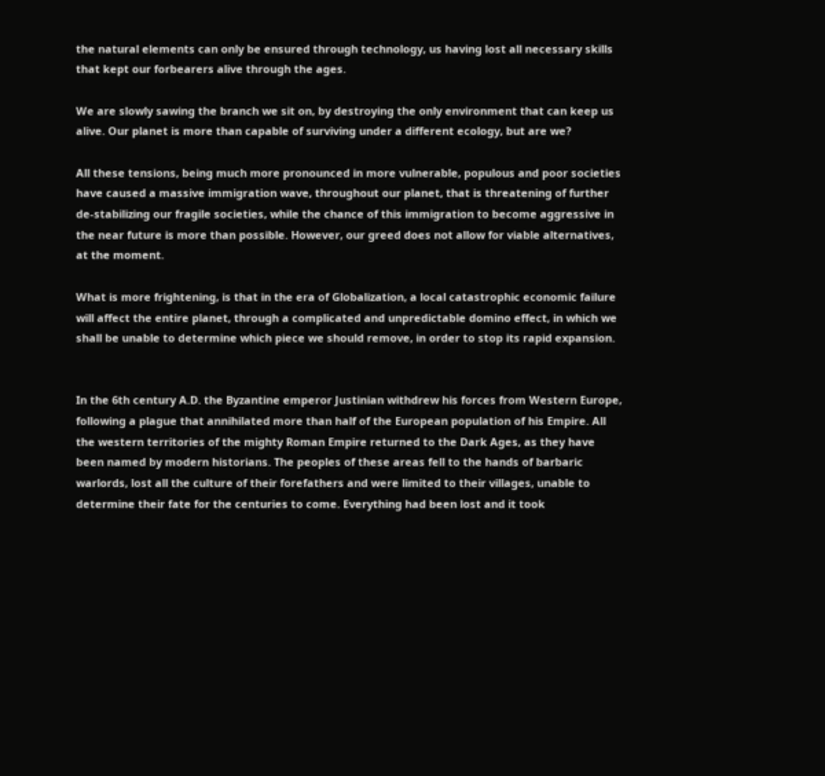the natural elements can only be ensured through technology, us having lost all necessary skills that kept our forbearers alive through the ages.

We are slowly sawing the branch we sit on, by destroying the only environment that can keep us alive. Our planet is more than capable of surviving under a different ecology, but are we?

All these tensions, being much more pronounced in more vulnerable, populous and poor societies have caused a massive immigration wave, throughout our planet, that is threatening of further de-stabilizing our fragile societies, while the chance of this immigration to become aggressive in the near future is more than possible. However, our greed does not allow for viable alternatives, at the moment.

What is more frightening, is that in the era of Globalization, a local catastrophic economic failure will affect the entire planet, through a complicated and unpredictable domino effect, in which we shall be unable to determine which piece we should remove, in order to stop its rapid expansion.


In the 6th century A.D. the Byzantine emperor Justinian withdrew his forces from Western Europe, following a plague that annihilated more than half of the European population of his Empire. All the western territories of the mighty Roman Empire returned to the Dark Ages, as they have been named by modern historians. The peoples of these areas fell to the hands of barbaric warlords, lost all the culture of their forefathers and were limited to their villages, unable to determine their fate for the centuries to come. Everything had been lost and it took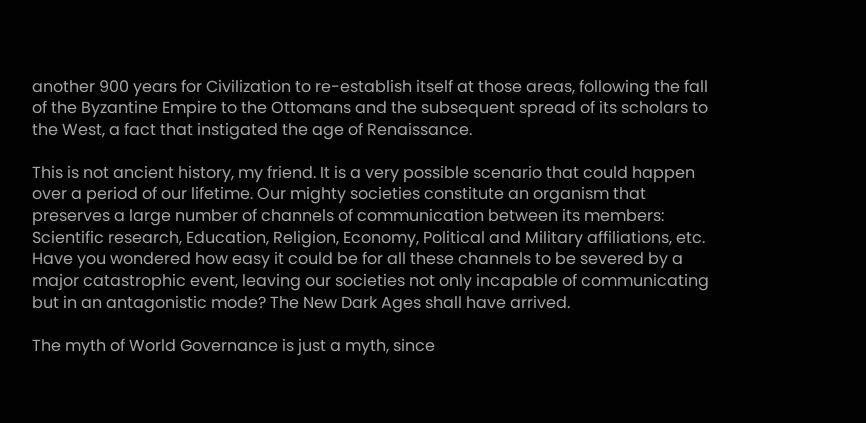another 900 years for Civilization to re-establish itself at those areas, following the fall of the Byzantine Empire to the Ottomans and the subsequent spread of its scholars to the West, a fact that instigated the age of Renaissance.

This is not ancient history, my friend. It is a very possible scenario that could happen over a period of our lifetime. Our mighty societies constitute an organism that preserves a large number of channels of communication between its members: Scientific research, Education, Religion, Economy, Political and Military affiliations, etc. Have you wondered how easy it could be for all these channels to be severed by a major catastrophic event, leaving our societies not only incapable of communicating but in an antagonistic mode? The New Dark Ages shall have arrived.

The myth of World Governance is just a myth, since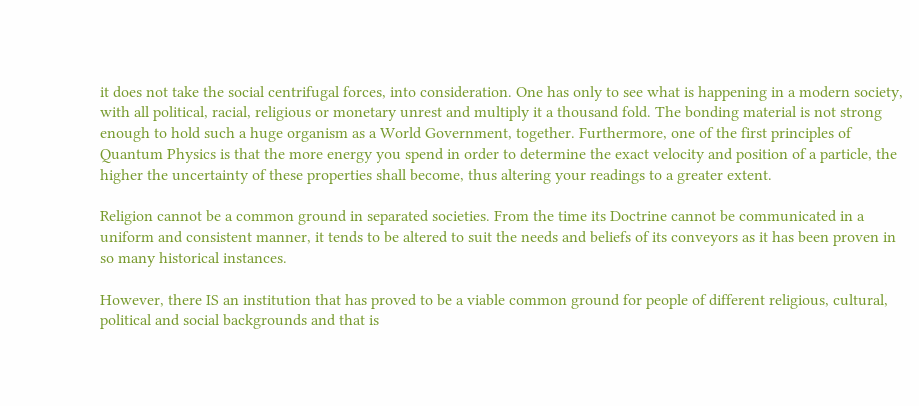it does not take the social centrifugal forces, into consideration. One has only to see what is happening in a modern society, with all political, racial, religious or monetary unrest and multiply it a thousand fold. The bonding material is not strong enough to hold such a huge organism as a World Government, together. Furthermore, one of the first principles of Quantum Physics is that the more energy you spend in order to determine the exact velocity and position of a particle, the higher the uncertainty of these properties shall become, thus altering your readings to a greater extent.

Religion cannot be a common ground in separated societies. From the time its Doctrine cannot be communicated in a uniform and consistent manner, it tends to be altered to suit the needs and beliefs of its conveyors as it has been proven in so many historical instances.

However, there IS an institution that has proved to be a viable common ground for people of different religious, cultural, political and social backgrounds and that is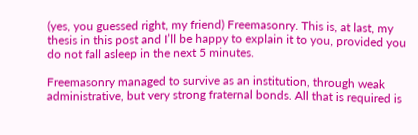(yes, you guessed right, my friend) Freemasonry. This is, at last, my thesis in this post and I’ll be happy to explain it to you, provided you do not fall asleep in the next 5 minutes.

Freemasonry managed to survive as an institution, through weak administrative, but very strong fraternal bonds. All that is required is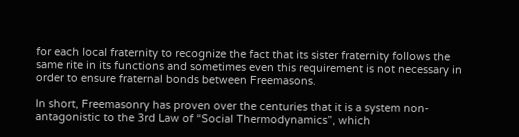for each local fraternity to recognize the fact that its sister fraternity follows the same rite in its functions and sometimes even this requirement is not necessary in order to ensure fraternal bonds between Freemasons.

In short, Freemasonry has proven over the centuries that it is a system non-antagonistic to the 3rd Law of “Social Thermodynamics”, which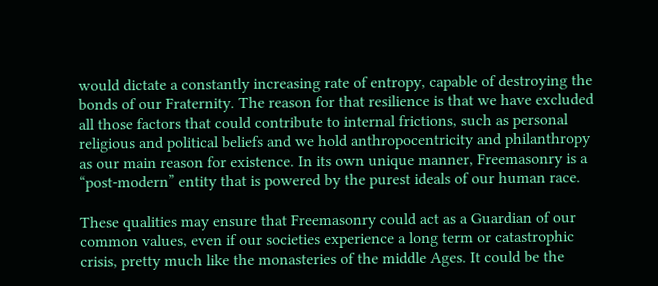would dictate a constantly increasing rate of entropy, capable of destroying the bonds of our Fraternity. The reason for that resilience is that we have excluded all those factors that could contribute to internal frictions, such as personal religious and political beliefs and we hold anthropocentricity and philanthropy as our main reason for existence. In its own unique manner, Freemasonry is a “post-modern” entity that is powered by the purest ideals of our human race.

These qualities may ensure that Freemasonry could act as a Guardian of our common values, even if our societies experience a long term or catastrophic crisis, pretty much like the monasteries of the middle Ages. It could be the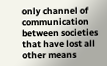only channel of communication between societies that have lost all other means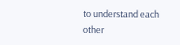to understand each other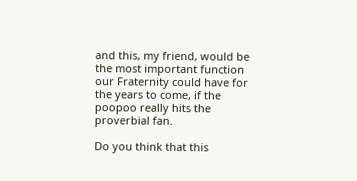and this, my friend, would be the most important function our Fraternity could have for the years to come, if the poopoo really hits the proverbial fan.

Do you think that this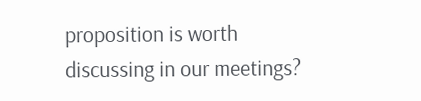proposition is worth discussing in our meetings?